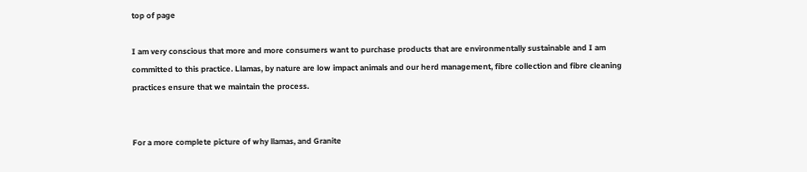top of page

I am very conscious that more and more consumers want to purchase products that are environmentally sustainable and I am committed to this practice. Llamas, by nature are low impact animals and our herd management, fibre collection and fibre cleaning practices ensure that we maintain the process.


For a more complete picture of why llamas, and Granite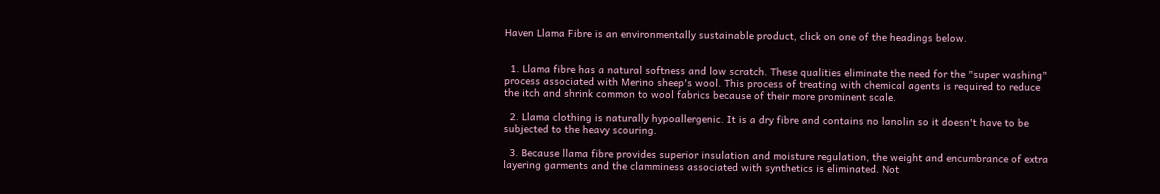Haven Llama Fibre is an environmentally sustainable product, click on one of the headings below.


  1. Llama fibre has a natural softness and low scratch. These qualities eliminate the need for the "super washing" process associated with Merino sheep's wool. This process of treating with chemical agents is required to reduce the itch and shrink common to wool fabrics because of their more prominent scale.

  2. Llama clothing is naturally hypoallergenic. It is a dry fibre and contains no lanolin so it doesn't have to be subjected to the heavy scouring.

  3. Because llama fibre provides superior insulation and moisture regulation, the weight and encumbrance of extra layering garments and the clamminess associated with synthetics is eliminated. Not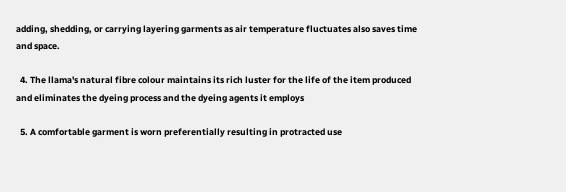adding, shedding, or carrying layering garments as air temperature fluctuates also saves time and space.

  4. The llama's natural fibre colour maintains its rich luster for the life of the item produced and eliminates the dyeing process and the dyeing agents it employs

  5. A comfortable garment is worn preferentially resulting in protracted use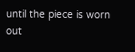until the piece is worn out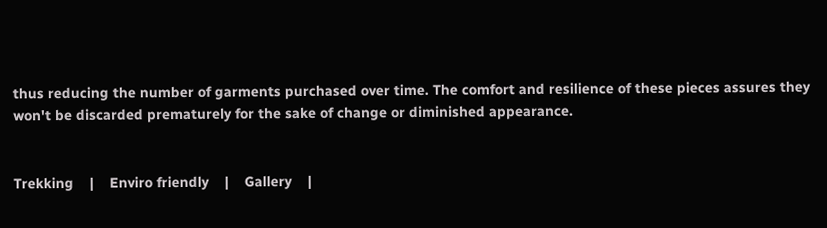thus reducing the number of garments purchased over time. The comfort and resilience of these pieces assures they won't be discarded prematurely for the sake of change or diminished appearance.


Trekking    |    Enviro friendly    |    Gallery    |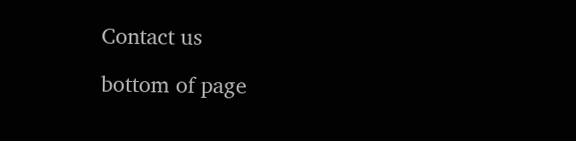Contact us

bottom of page